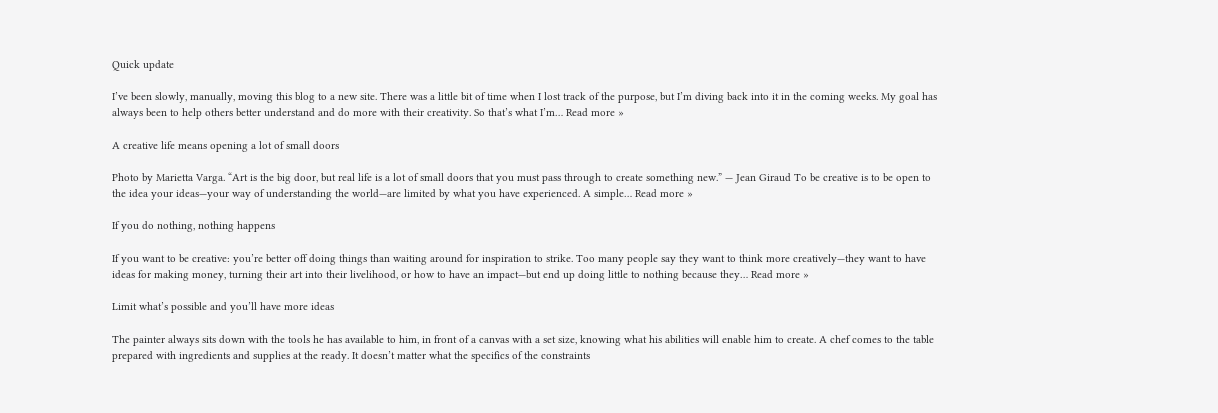Quick update

I’ve been slowly, manually, moving this blog to a new site. There was a little bit of time when I lost track of the purpose, but I’m diving back into it in the coming weeks. My goal has always been to help others better understand and do more with their creativity. So that’s what I’m… Read more »

A creative life means opening a lot of small doors

Photo by Marietta Varga. “Art is the big door, but real life is a lot of small doors that you must pass through to create something new.” — Jean Giraud To be creative is to be open to the idea your ideas—your way of understanding the world—are limited by what you have experienced. A simple… Read more »

If you do nothing, nothing happens

If you want to be creative: you’re better off doing things than waiting around for inspiration to strike. Too many people say they want to think more creatively—they want to have ideas for making money, turning their art into their livelihood, or how to have an impact—but end up doing little to nothing because they… Read more »

Limit what’s possible and you’ll have more ideas

The painter always sits down with the tools he has available to him, in front of a canvas with a set size, knowing what his abilities will enable him to create. A chef comes to the table prepared with ingredients and supplies at the ready. It doesn’t matter what the specifics of the constraints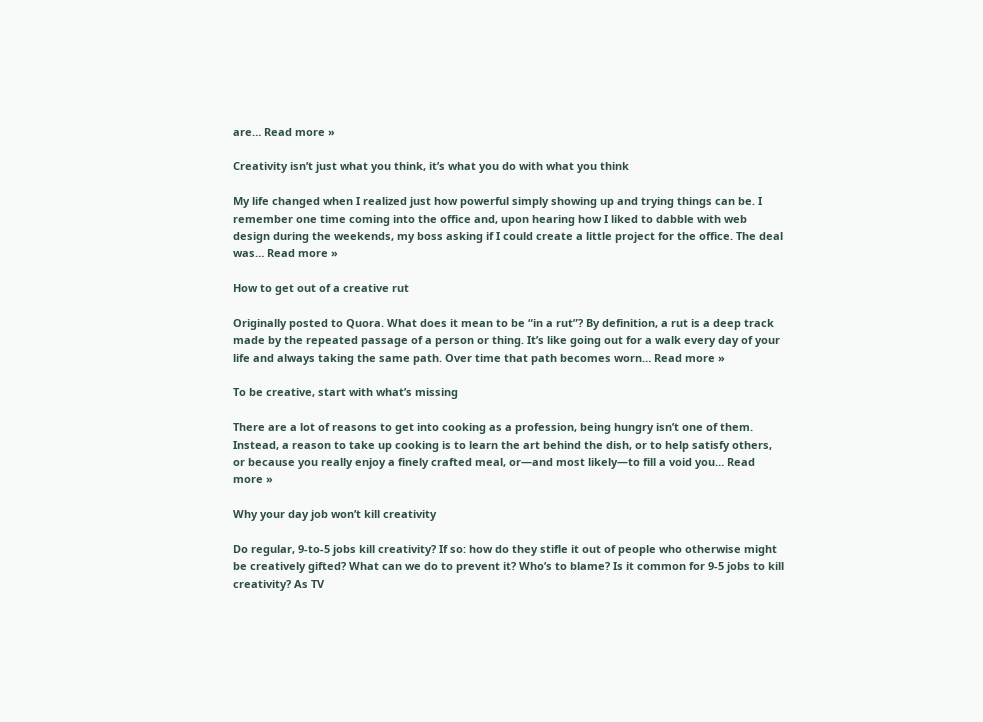are… Read more »

Creativity isn’t just what you think, it’s what you do with what you think

My life changed when I realized just how powerful simply showing up and trying things can be. I remember one time coming into the office and, upon hearing how I liked to dabble with web design during the weekends, my boss asking if I could create a little project for the office. The deal was… Read more »

How to get out of a creative rut

Originally posted to Quora. What does it mean to be “in a rut”? By definition, a rut is a deep track made by the repeated passage of a person or thing. It’s like going out for a walk every day of your life and always taking the same path. Over time that path becomes worn… Read more »

To be creative, start with what’s missing

There are a lot of reasons to get into cooking as a profession, being hungry isn’t one of them. Instead, a reason to take up cooking is to learn the art behind the dish, or to help satisfy others, or because you really enjoy a finely crafted meal, or—and most likely—to fill a void you… Read more »

Why your day job won’t kill creativity

Do regular, 9-to-5 jobs kill creativity? If so: how do they stifle it out of people who otherwise might be creatively gifted? What can we do to prevent it? Who’s to blame? Is it common for 9-5 jobs to kill creativity? As TV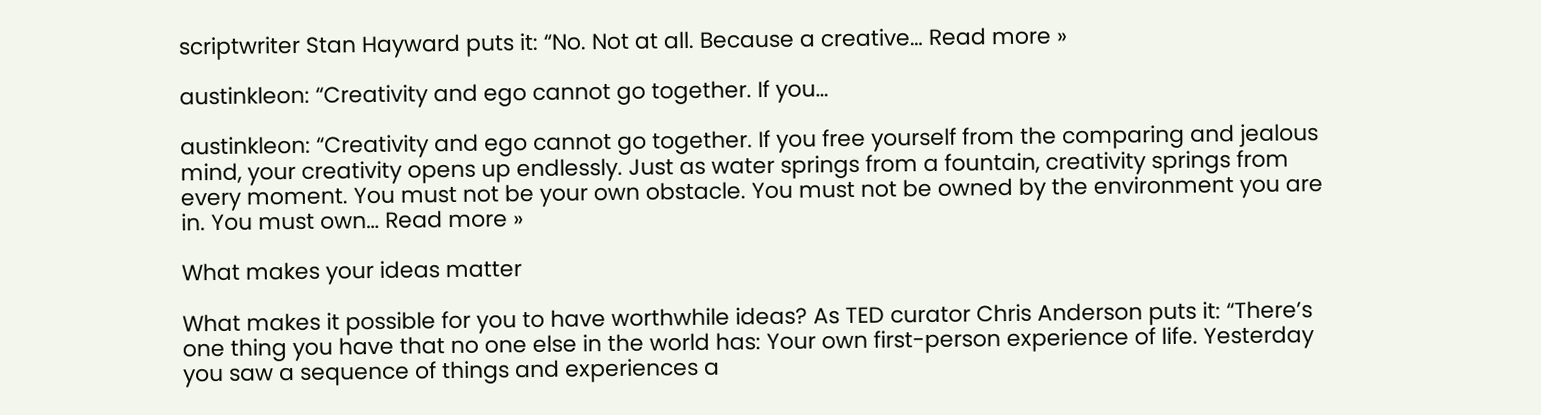scriptwriter Stan Hayward puts it: “No. Not at all. Because a creative… Read more »

austinkleon: “Creativity and ego cannot go together. If you…

austinkleon: “Creativity and ego cannot go together. If you free yourself from the comparing and jealous mind, your creativity opens up endlessly. Just as water springs from a fountain, creativity springs from every moment. You must not be your own obstacle. You must not be owned by the environment you are in. You must own… Read more »

What makes your ideas matter

What makes it possible for you to have worthwhile ideas? As TED curator Chris Anderson puts it: “There’s one thing you have that no one else in the world has: Your own first-person experience of life. Yesterday you saw a sequence of things and experiences a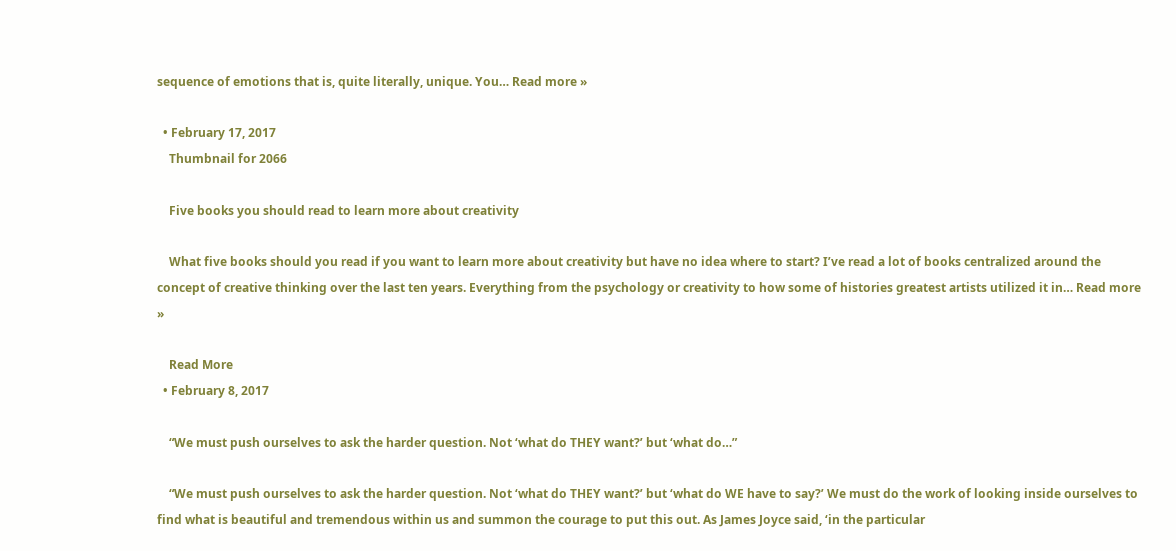sequence of emotions that is, quite literally, unique. You… Read more »

  • February 17, 2017
    Thumbnail for 2066

    Five books you should read to learn more about creativity

    What five books should you read if you want to learn more about creativity but have no idea where to start? I’ve read a lot of books centralized around the concept of creative thinking over the last ten years. Everything from the psychology or creativity to how some of histories greatest artists utilized it in… Read more »

    Read More
  • February 8, 2017

    “We must push ourselves to ask the harder question. Not ‘what do THEY want?’ but ‘what do…”

    “We must push ourselves to ask the harder question. Not ‘what do THEY want?’ but ‘what do WE have to say?’ We must do the work of looking inside ourselves to find what is beautiful and tremendous within us and summon the courage to put this out. As James Joyce said, ‘in the particular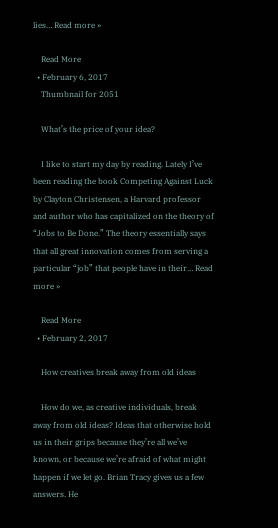lies… Read more »

    Read More
  • February 6, 2017
    Thumbnail for 2051

    What’s the price of your idea?

    I like to start my day by reading. Lately I’ve been reading the book Competing Against Luck by Clayton Christensen, a Harvard professor and author who has capitalized on the theory of “Jobs to Be Done.” The theory essentially says that all great innovation comes from serving a particular “job” that people have in their… Read more »

    Read More
  • February 2, 2017

    How creatives break away from old ideas

    How do we, as creative individuals, break away from old ideas? Ideas that otherwise hold us in their grips because they’re all we’ve known, or because we’re afraid of what might happen if we let go. Brian Tracy gives us a few answers. He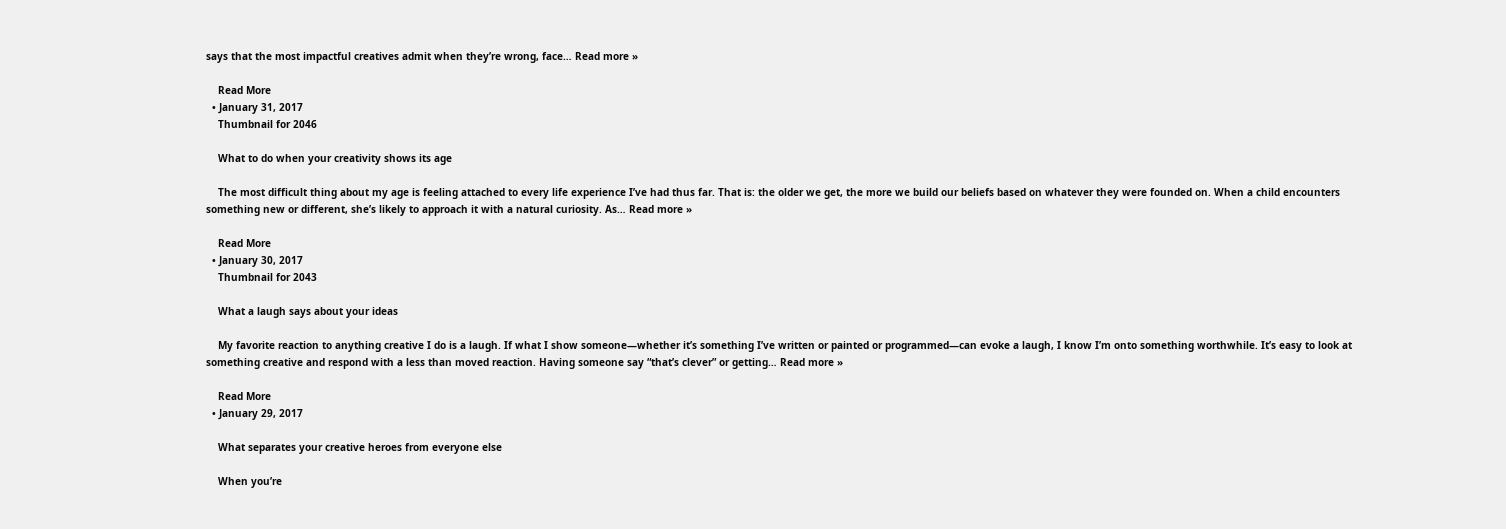says that the most impactful creatives admit when they’re wrong, face… Read more »

    Read More
  • January 31, 2017
    Thumbnail for 2046

    What to do when your creativity shows its age

    The most difficult thing about my age is feeling attached to every life experience I’ve had thus far. That is: the older we get, the more we build our beliefs based on whatever they were founded on. When a child encounters something new or different, she’s likely to approach it with a natural curiosity. As… Read more »

    Read More
  • January 30, 2017
    Thumbnail for 2043

    What a laugh says about your ideas

    My favorite reaction to anything creative I do is a laugh. If what I show someone—whether it’s something I’ve written or painted or programmed—can evoke a laugh, I know I’m onto something worthwhile. It’s easy to look at something creative and respond with a less than moved reaction. Having someone say “that’s clever” or getting… Read more »

    Read More
  • January 29, 2017

    What separates your creative heroes from everyone else

    When you’re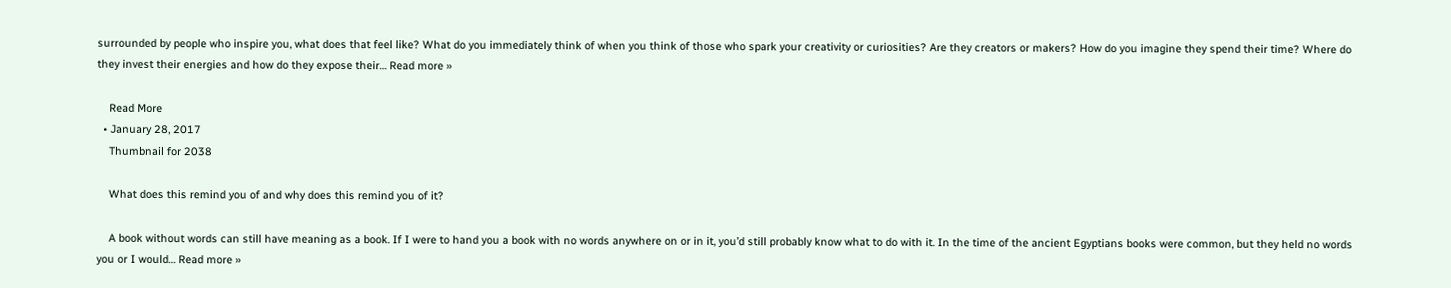surrounded by people who inspire you, what does that feel like? What do you immediately think of when you think of those who spark your creativity or curiosities? Are they creators or makers? How do you imagine they spend their time? Where do they invest their energies and how do they expose their… Read more »

    Read More
  • January 28, 2017
    Thumbnail for 2038

    What does this remind you of and why does this remind you of it?

    A book without words can still have meaning as a book. If I were to hand you a book with no words anywhere on or in it, you’d still probably know what to do with it. In the time of the ancient Egyptians books were common, but they held no words you or I would… Read more »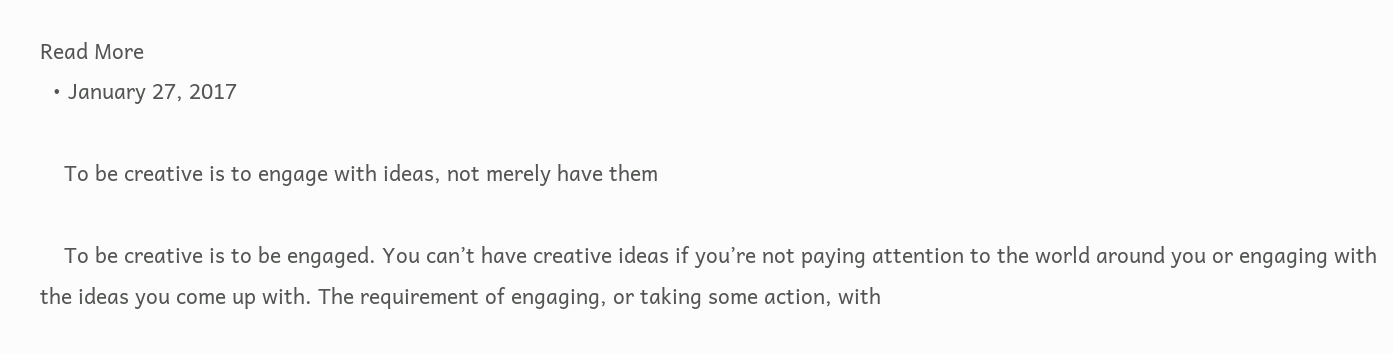Read More
  • January 27, 2017

    To be creative is to engage with ideas, not merely have them

    To be creative is to be engaged. You can’t have creative ideas if you’re not paying attention to the world around you or engaging with the ideas you come up with. The requirement of engaging, or taking some action, with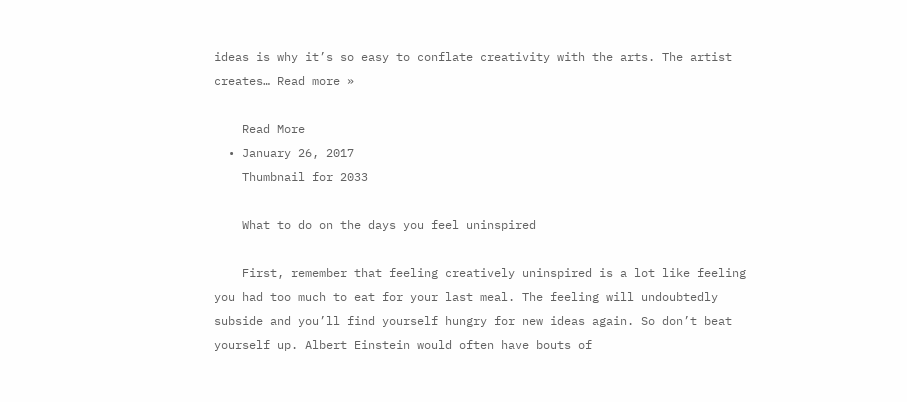ideas is why it’s so easy to conflate creativity with the arts. The artist creates… Read more »

    Read More
  • January 26, 2017
    Thumbnail for 2033

    What to do on the days you feel uninspired

    First, remember that feeling creatively uninspired is a lot like feeling you had too much to eat for your last meal. The feeling will undoubtedly subside and you’ll find yourself hungry for new ideas again. So don’t beat yourself up. Albert Einstein would often have bouts of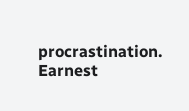procrastination. Earnest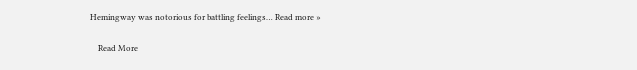Hemingway was notorious for battling feelings… Read more »

    Read More